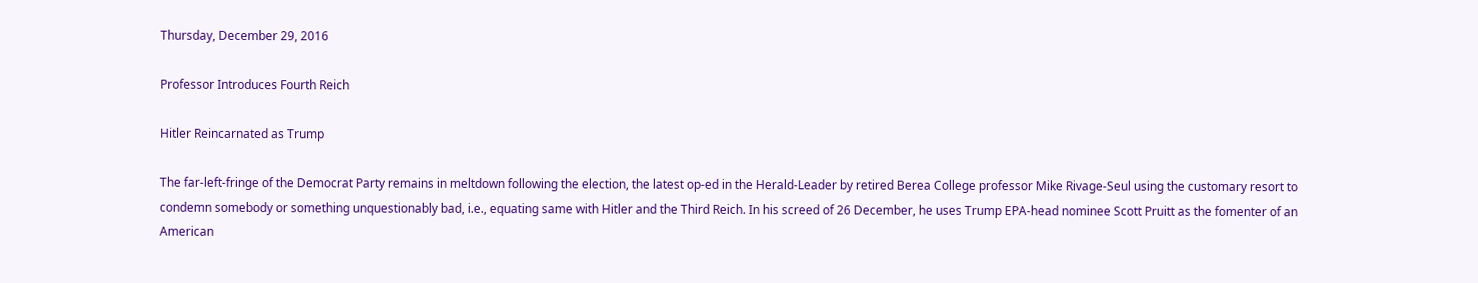Thursday, December 29, 2016

Professor Introduces Fourth Reich

Hitler Reincarnated as Trump

The far-left-fringe of the Democrat Party remains in meltdown following the election, the latest op-ed in the Herald-Leader by retired Berea College professor Mike Rivage-Seul using the customary resort to condemn somebody or something unquestionably bad, i.e., equating same with Hitler and the Third Reich. In his screed of 26 December, he uses Trump EPA-head nominee Scott Pruitt as the fomenter of an American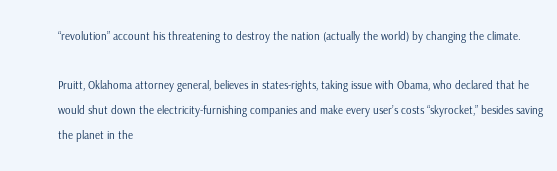“revolution” account his threatening to destroy the nation (actually the world) by changing the climate.

Pruitt, Oklahoma attorney general, believes in states-rights, taking issue with Obama, who declared that he would shut down the electricity-furnishing companies and make every user’s costs “skyrocket,” besides saving the planet in the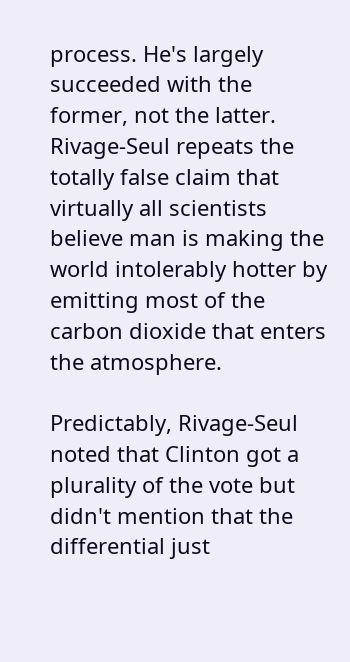process. He's largely succeeded with the former, not the latter. Rivage-Seul repeats the totally false claim that virtually all scientists believe man is making the world intolerably hotter by emitting most of the carbon dioxide that enters the atmosphere.

Predictably, Rivage-Seul noted that Clinton got a plurality of the vote but didn't mention that the differential just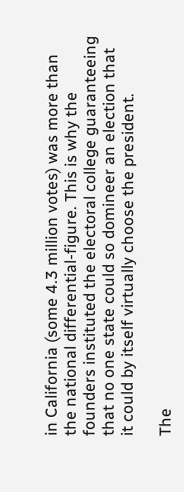in California (some 4.3 million votes) was more than the national differential-figure. This is why the founders instituted the electoral college guaranteeing that no one state could so domineer an election that it could by itself virtually choose the president.

The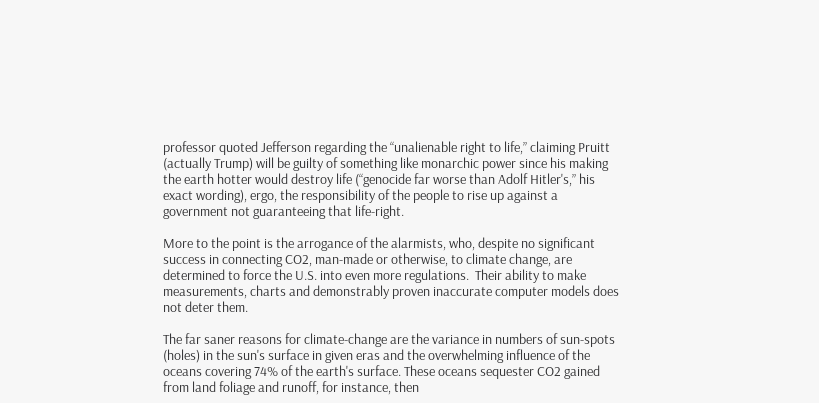professor quoted Jefferson regarding the “unalienable right to life,” claiming Pruitt (actually Trump) will be guilty of something like monarchic power since his making the earth hotter would destroy life (“genocide far worse than Adolf Hitler's,” his exact wording), ergo, the responsibility of the people to rise up against a government not guaranteeing that life-right.

More to the point is the arrogance of the alarmists, who, despite no significant success in connecting CO2, man-made or otherwise, to climate change, are determined to force the U.S. into even more regulations.  Their ability to make measurements, charts and demonstrably proven inaccurate computer models does not deter them.

The far saner reasons for climate-change are the variance in numbers of sun-spots (holes) in the sun's surface in given eras and the overwhelming influence of the oceans covering 74% of the earth's surface. These oceans sequester CO2 gained from land foliage and runoff, for instance, then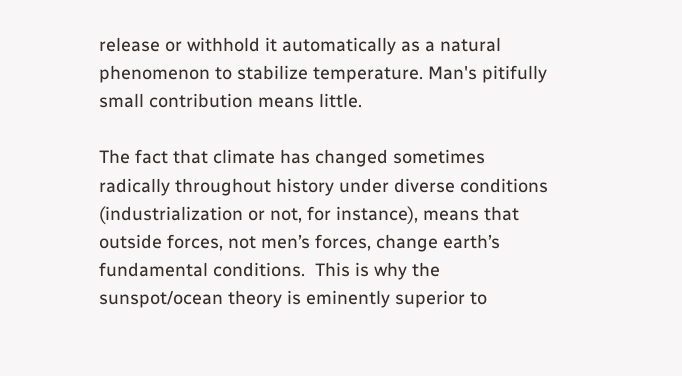release or withhold it automatically as a natural phenomenon to stabilize temperature. Man's pitifully small contribution means little.

The fact that climate has changed sometimes radically throughout history under diverse conditions (industrialization or not, for instance), means that outside forces, not men’s forces, change earth’s fundamental conditions.  This is why the sunspot/ocean theory is eminently superior to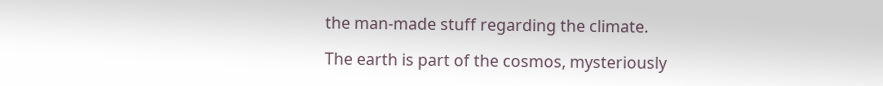the man-made stuff regarding the climate.

The earth is part of the cosmos, mysteriously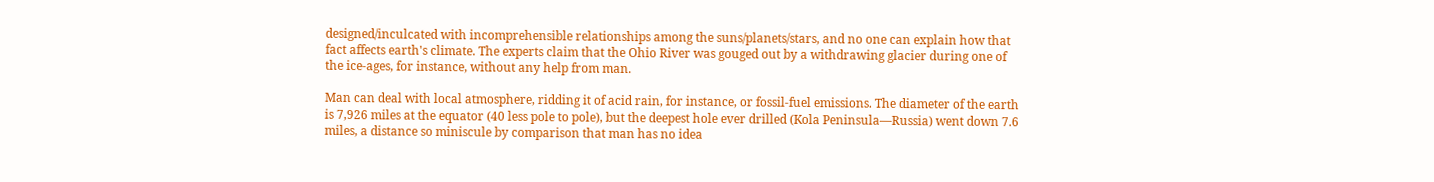designed/inculcated with incomprehensible relationships among the suns/planets/stars, and no one can explain how that fact affects earth's climate. The experts claim that the Ohio River was gouged out by a withdrawing glacier during one of the ice-ages, for instance, without any help from man.

Man can deal with local atmosphere, ridding it of acid rain, for instance, or fossil-fuel emissions. The diameter of the earth is 7,926 miles at the equator (40 less pole to pole), but the deepest hole ever drilled (Kola Peninsula—Russia) went down 7.6 miles, a distance so miniscule by comparison that man has no idea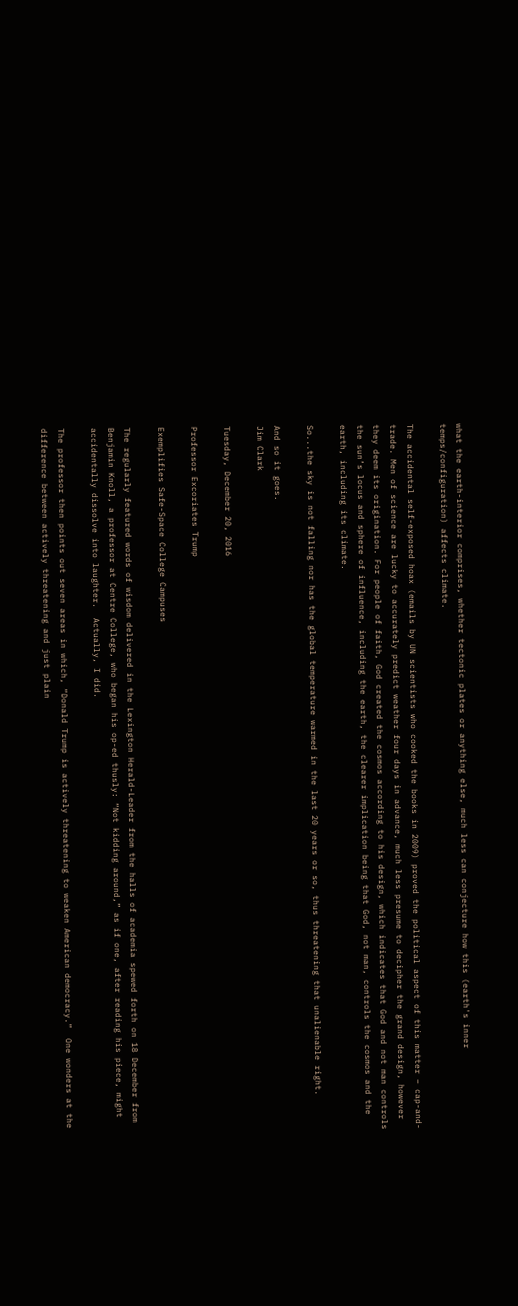what the earth-interior comprises, whether tectonic plates or anything else, much less can conjecture how this (earth's inner temps/configuration) affects climate.

The accidental self-exposed hoax (emails by UN scientists who cooked the books in 2009) proved the political aspect of this matter – cap-and-trade. Men of science are lucky to accurately predict weather four days in advance, much less presume to decipher the grand design, however they deem its origination. For people of faith, God created the cosmos according to his design, which indicates that God and not man controls the sun’s locus and sphere of influence, including the earth, the clearer implication being that God, not man, controls the cosmos and the earth, including its climate.

So...the sky is not falling nor has the global temperature warmed in the last 20 years or so, thus threatening that unalienable right.

And so it goes.
Jim Clark

Tuesday, December 20, 2016

Professor Excoriates Trump

Exemplifies Safe-Space College Campuses

The regularly featured words of wisdom delivered in the Lexington Herald-Leader from the halls of academia spewed forth on 18 December from Benjamin Knoll, a professor at Centre College, who began his op-ed thusly: “Not kidding around,” as if one, after reading his piece, might accidentally dissolve into laughter.  Actually, I did.

The professor then points out seven areas in which, “Donald Trump is actively threatening to weaken American democracy.”  One wonders at the difference between actively threatening and just plain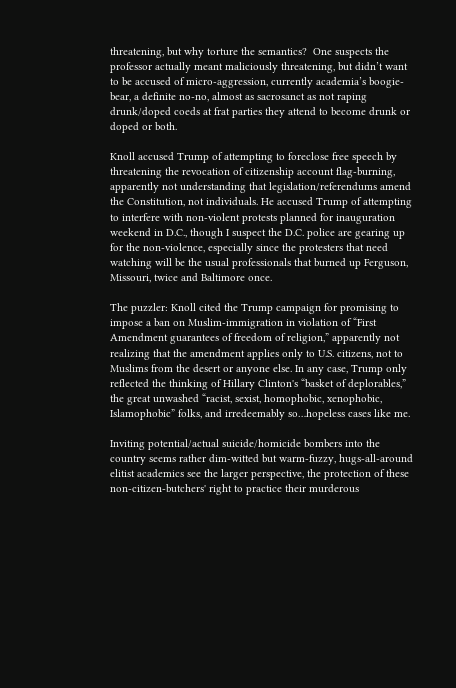threatening, but why torture the semantics?  One suspects the professor actually meant maliciously threatening, but didn’t want to be accused of micro-aggression, currently academia’s boogie-bear, a definite no-no, almost as sacrosanct as not raping drunk/doped coeds at frat parties they attend to become drunk or doped or both.

Knoll accused Trump of attempting to foreclose free speech by threatening the revocation of citizenship account flag-burning, apparently not understanding that legislation/referendums amend the Constitution, not individuals. He accused Trump of attempting to interfere with non-violent protests planned for inauguration weekend in D.C., though I suspect the D.C. police are gearing up for the non-violence, especially since the protesters that need watching will be the usual professionals that burned up Ferguson, Missouri, twice and Baltimore once.

The puzzler: Knoll cited the Trump campaign for promising to impose a ban on Muslim-immigration in violation of “First Amendment guarantees of freedom of religion,” apparently not realizing that the amendment applies only to U.S. citizens, not to Muslims from the desert or anyone else. In any case, Trump only reflected the thinking of Hillary Clinton's “basket of deplorables,” the great unwashed “racist, sexist, homophobic, xenophobic, Islamophobic” folks, and irredeemably so…hopeless cases like me.

Inviting potential/actual suicide/homicide bombers into the country seems rather dim-witted but warm-fuzzy, hugs-all-around elitist academics see the larger perspective, the protection of these non-citizen-butchers' right to practice their murderous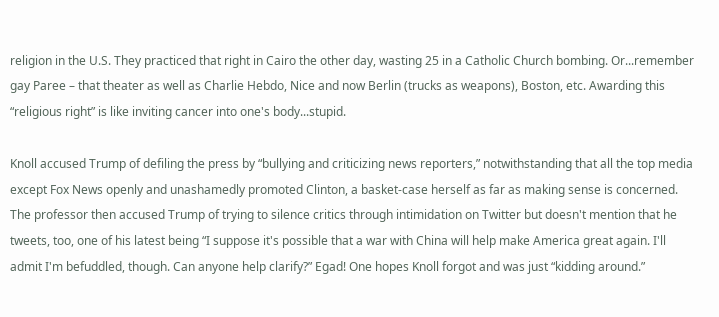religion in the U.S. They practiced that right in Cairo the other day, wasting 25 in a Catholic Church bombing. Or...remember gay Paree – that theater as well as Charlie Hebdo, Nice and now Berlin (trucks as weapons), Boston, etc. Awarding this “religious right” is like inviting cancer into one's body...stupid.

Knoll accused Trump of defiling the press by “bullying and criticizing news reporters,” notwithstanding that all the top media except Fox News openly and unashamedly promoted Clinton, a basket-case herself as far as making sense is concerned. The professor then accused Trump of trying to silence critics through intimidation on Twitter but doesn't mention that he tweets, too, one of his latest being “I suppose it's possible that a war with China will help make America great again. I'll admit I'm befuddled, though. Can anyone help clarify?” Egad! One hopes Knoll forgot and was just “kidding around.”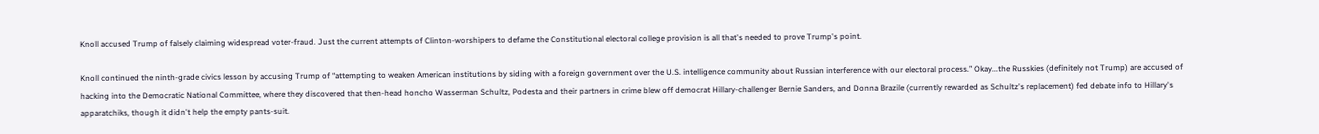Knoll accused Trump of falsely claiming widespread voter-fraud. Just the current attempts of Clinton-worshipers to defame the Constitutional electoral college provision is all that's needed to prove Trump's point.

Knoll continued the ninth-grade civics lesson by accusing Trump of “attempting to weaken American institutions by siding with a foreign government over the U.S. intelligence community about Russian interference with our electoral process.” Okay...the Russkies (definitely not Trump) are accused of hacking into the Democratic National Committee, where they discovered that then-head honcho Wasserman Schultz, Podesta and their partners in crime blew off democrat Hillary-challenger Bernie Sanders, and Donna Brazile (currently rewarded as Schultz's replacement) fed debate info to Hillary's apparatchiks, though it didn't help the empty pants-suit.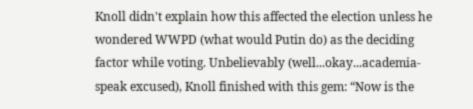Knoll didn't explain how this affected the election unless he wondered WWPD (what would Putin do) as the deciding factor while voting. Unbelievably (well...okay...academia-speak excused), Knoll finished with this gem: “Now is the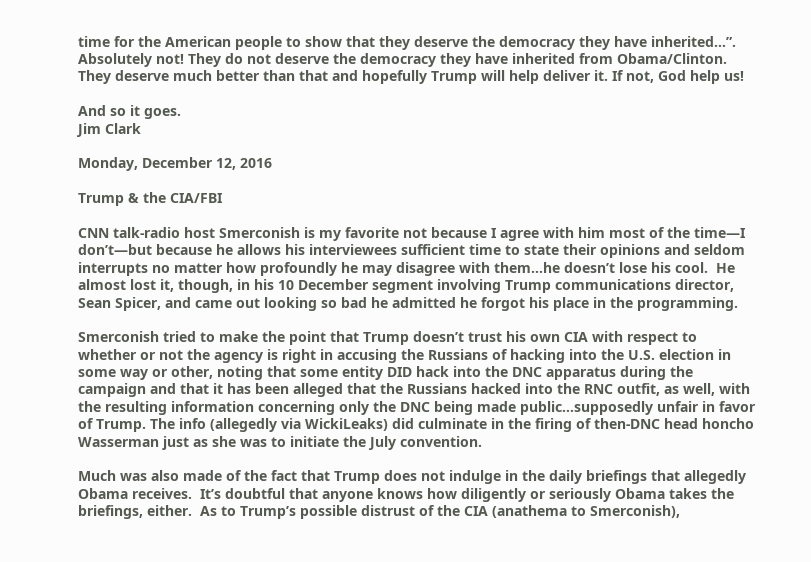time for the American people to show that they deserve the democracy they have inherited...”. Absolutely not! They do not deserve the democracy they have inherited from Obama/Clinton. They deserve much better than that and hopefully Trump will help deliver it. If not, God help us!

And so it goes.
Jim Clark

Monday, December 12, 2016

Trump & the CIA/FBI

CNN talk-radio host Smerconish is my favorite not because I agree with him most of the time—I don’t—but because he allows his interviewees sufficient time to state their opinions and seldom interrupts no matter how profoundly he may disagree with them…he doesn’t lose his cool.  He almost lost it, though, in his 10 December segment involving Trump communications director, Sean Spicer, and came out looking so bad he admitted he forgot his place in the programming.

Smerconish tried to make the point that Trump doesn’t trust his own CIA with respect to whether or not the agency is right in accusing the Russians of hacking into the U.S. election in some way or other, noting that some entity DID hack into the DNC apparatus during the campaign and that it has been alleged that the Russians hacked into the RNC outfit, as well, with the resulting information concerning only the DNC being made public…supposedly unfair in favor of Trump. The info (allegedly via WickiLeaks) did culminate in the firing of then-DNC head honcho Wasserman just as she was to initiate the July convention.

Much was also made of the fact that Trump does not indulge in the daily briefings that allegedly Obama receives.  It’s doubtful that anyone knows how diligently or seriously Obama takes the briefings, either.  As to Trump’s possible distrust of the CIA (anathema to Smerconish),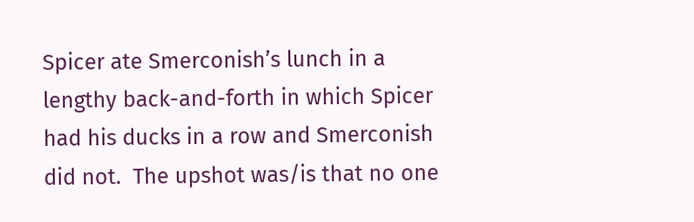Spicer ate Smerconish’s lunch in a lengthy back-and-forth in which Spicer had his ducks in a row and Smerconish did not.  The upshot was/is that no one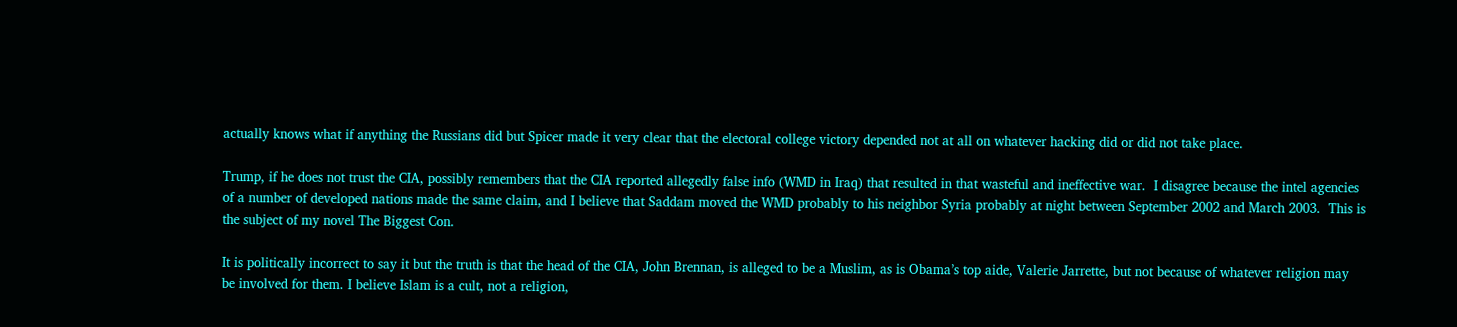actually knows what if anything the Russians did but Spicer made it very clear that the electoral college victory depended not at all on whatever hacking did or did not take place.

Trump, if he does not trust the CIA, possibly remembers that the CIA reported allegedly false info (WMD in Iraq) that resulted in that wasteful and ineffective war.  I disagree because the intel agencies of a number of developed nations made the same claim, and I believe that Saddam moved the WMD probably to his neighbor Syria probably at night between September 2002 and March 2003.  This is the subject of my novel The Biggest Con.

It is politically incorrect to say it but the truth is that the head of the CIA, John Brennan, is alleged to be a Muslim, as is Obama’s top aide, Valerie Jarrette, but not because of whatever religion may be involved for them. I believe Islam is a cult, not a religion,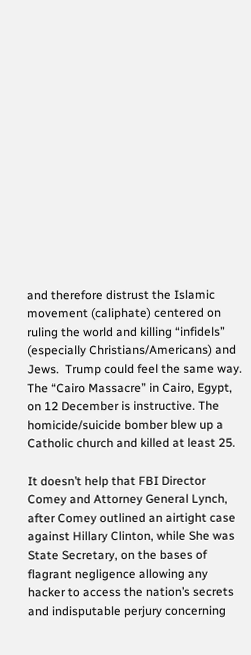and therefore distrust the Islamic movement (caliphate) centered on ruling the world and killing “infidels” (especially Christians/Americans) and Jews.  Trump could feel the same way. The “Cairo Massacre” in Cairo, Egypt, on 12 December is instructive. The homicide/suicide bomber blew up a Catholic church and killed at least 25.

It doesn’t help that FBI Director Comey and Attorney General Lynch, after Comey outlined an airtight case against Hillary Clinton, while She was State Secretary, on the bases of flagrant negligence allowing any hacker to access the nation’s secrets and indisputable perjury concerning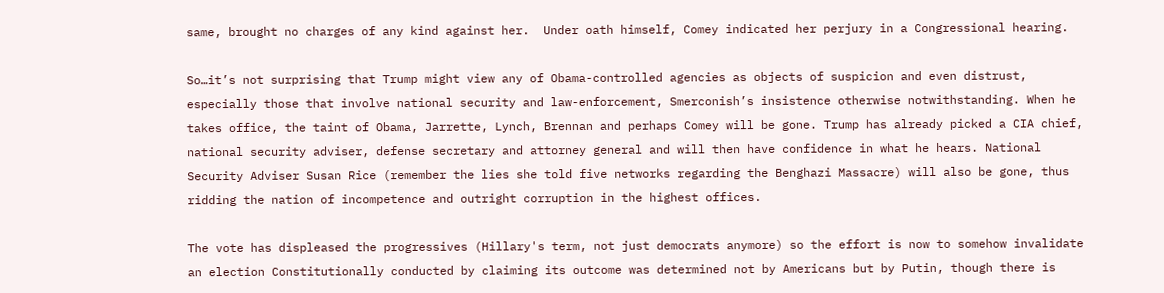same, brought no charges of any kind against her.  Under oath himself, Comey indicated her perjury in a Congressional hearing.

So…it’s not surprising that Trump might view any of Obama-controlled agencies as objects of suspicion and even distrust, especially those that involve national security and law-enforcement, Smerconish’s insistence otherwise notwithstanding. When he takes office, the taint of Obama, Jarrette, Lynch, Brennan and perhaps Comey will be gone. Trump has already picked a CIA chief, national security adviser, defense secretary and attorney general and will then have confidence in what he hears. National Security Adviser Susan Rice (remember the lies she told five networks regarding the Benghazi Massacre) will also be gone, thus ridding the nation of incompetence and outright corruption in the highest offices.

The vote has displeased the progressives (Hillary's term, not just democrats anymore) so the effort is now to somehow invalidate an election Constitutionally conducted by claiming its outcome was determined not by Americans but by Putin, though there is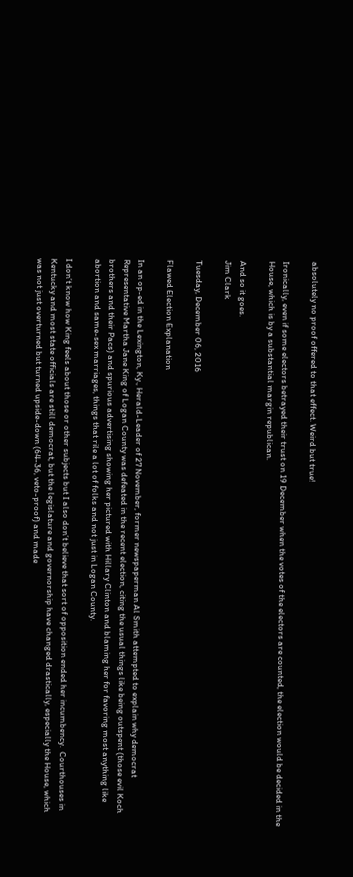absolutely no proof offered to that effect. Weird but true!

Ironically, even if some electors betrayed their trust on 19 December when the votes of the electors are counted, the election would be decided in the House, which is by a substantial margin republican.

And so it goes.
Jim Clark

Tuesday, December 06, 2016

Flawed Election Explanation

In an op-ed in the Lexington, Ky., Herald-Leader of 27 November, former newspaperman Al Smith attempted to explain why democrat Representative Martha Jane King of Logan County was defeated in the recent election, citing the usual things like being outspent (those evil Koch brothers and their Pacs) and spurious advertising showing her pictured with Hillary Clinton and blaming her for favoring most anything like abortion and same-sex marriages, things that rile a lot of folks and not just in Logan County.

I don’t know how King feels about those or other subjects but I also don’t believe that sort of opposition ended her incumbency.  Courthouses in Kentucky and most state officials are still democrat, but the legislature and governorship have changed drastically, especially the House, which was not just overturned but turned upside-down (64-36, veto-proof) and made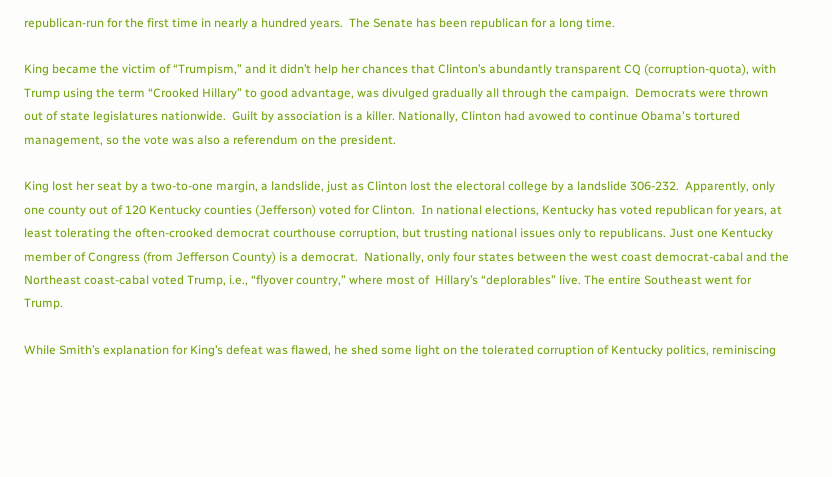republican-run for the first time in nearly a hundred years.  The Senate has been republican for a long time.

King became the victim of “Trumpism,” and it didn’t help her chances that Clinton’s abundantly transparent CQ (corruption-quota), with Trump using the term “Crooked Hillary” to good advantage, was divulged gradually all through the campaign.  Democrats were thrown out of state legislatures nationwide.  Guilt by association is a killer. Nationally, Clinton had avowed to continue Obama's tortured management, so the vote was also a referendum on the president.

King lost her seat by a two-to-one margin, a landslide, just as Clinton lost the electoral college by a landslide 306-232.  Apparently, only one county out of 120 Kentucky counties (Jefferson) voted for Clinton.  In national elections, Kentucky has voted republican for years, at least tolerating the often-crooked democrat courthouse corruption, but trusting national issues only to republicans. Just one Kentucky member of Congress (from Jefferson County) is a democrat.  Nationally, only four states between the west coast democrat-cabal and the Northeast coast-cabal voted Trump, i.e., “flyover country,” where most of  Hillary’s “deplorables” live. The entire Southeast went for Trump.

While Smith’s explanation for King’s defeat was flawed, he shed some light on the tolerated corruption of Kentucky politics, reminiscing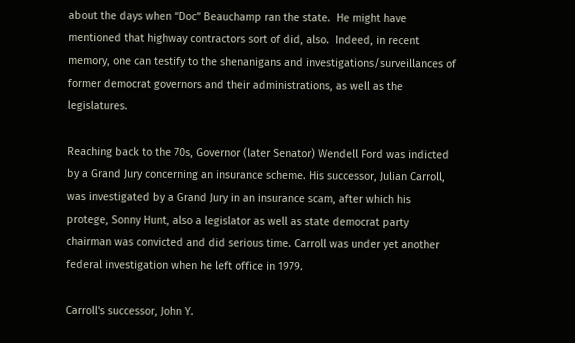about the days when “Doc” Beauchamp ran the state.  He might have mentioned that highway contractors sort of did, also.  Indeed, in recent memory, one can testify to the shenanigans and investigations/surveillances of former democrat governors and their administrations, as well as the legislatures.

Reaching back to the 70s, Governor (later Senator) Wendell Ford was indicted by a Grand Jury concerning an insurance scheme. His successor, Julian Carroll, was investigated by a Grand Jury in an insurance scam, after which his protege, Sonny Hunt, also a legislator as well as state democrat party chairman was convicted and did serious time. Carroll was under yet another federal investigation when he left office in 1979.

Carroll's successor, John Y.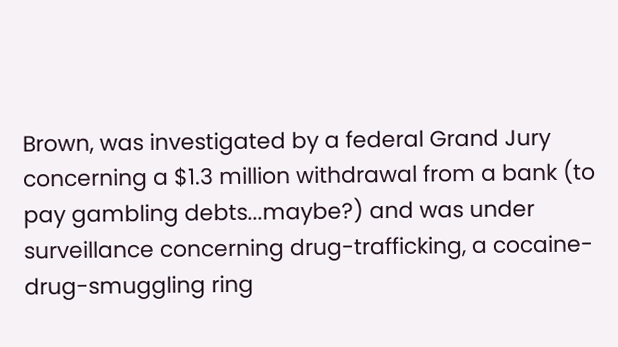Brown, was investigated by a federal Grand Jury concerning a $1.3 million withdrawal from a bank (to pay gambling debts...maybe?) and was under surveillance concerning drug-trafficking, a cocaine-drug-smuggling ring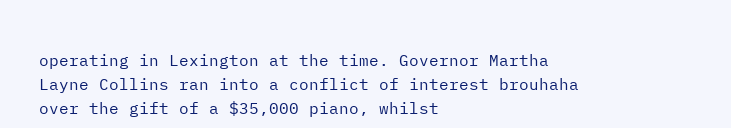operating in Lexington at the time. Governor Martha Layne Collins ran into a conflict of interest brouhaha over the gift of a $35,000 piano, whilst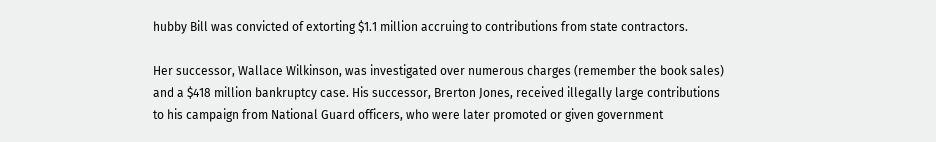hubby Bill was convicted of extorting $1.1 million accruing to contributions from state contractors.

Her successor, Wallace Wilkinson, was investigated over numerous charges (remember the book sales) and a $418 million bankruptcy case. His successor, Brerton Jones, received illegally large contributions to his campaign from National Guard officers, who were later promoted or given government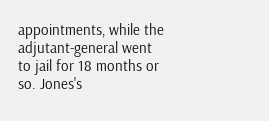appointments, while the adjutant-general went to jail for 18 months or so. Jones's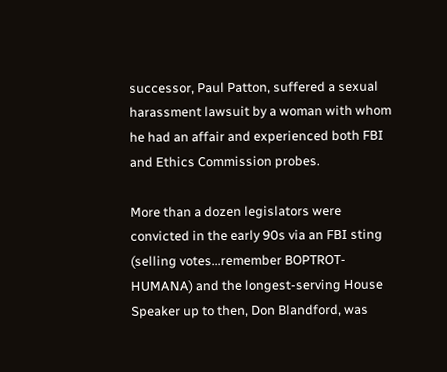successor, Paul Patton, suffered a sexual harassment lawsuit by a woman with whom he had an affair and experienced both FBI and Ethics Commission probes.

More than a dozen legislators were convicted in the early 90s via an FBI sting (selling votes...remember BOPTROT-HUMANA) and the longest-serving House Speaker up to then, Don Blandford, was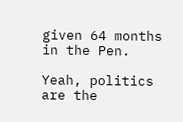given 64 months in the Pen.

Yeah, politics are the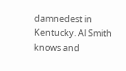damnedest in Kentucky. Al Smith knows and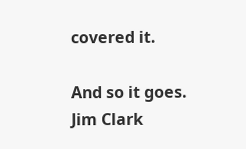covered it.

And so it goes.
Jim Clark